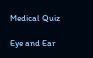Medical Quiz

Eye and Ear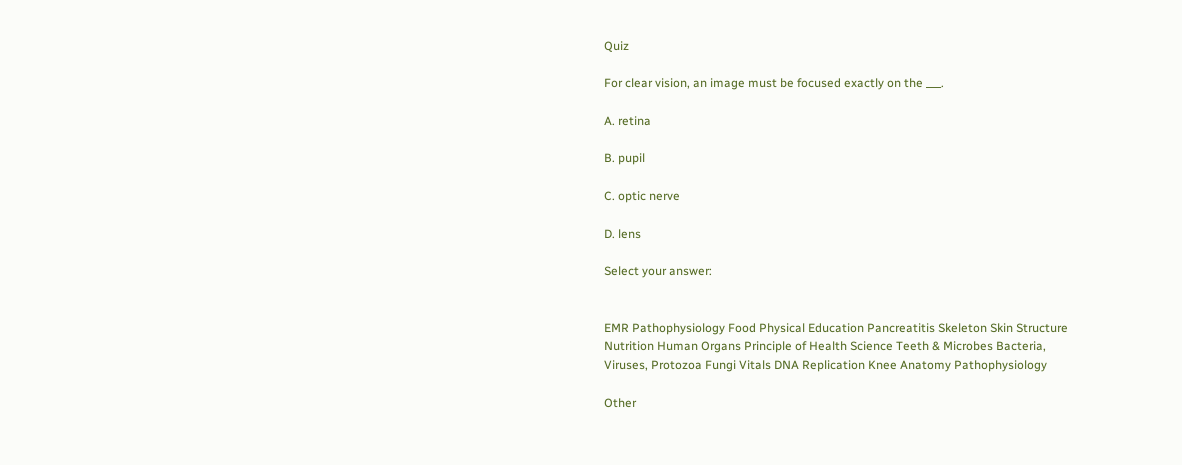Quiz

For clear vision, an image must be focused exactly on the ___.

A. retina

B. pupil

C. optic nerve

D. lens

Select your answer:


EMR Pathophysiology Food Physical Education Pancreatitis Skeleton Skin Structure Nutrition Human Organs Principle of Health Science Teeth & Microbes Bacteria, Viruses, Protozoa Fungi Vitals DNA Replication Knee Anatomy Pathophysiology

Other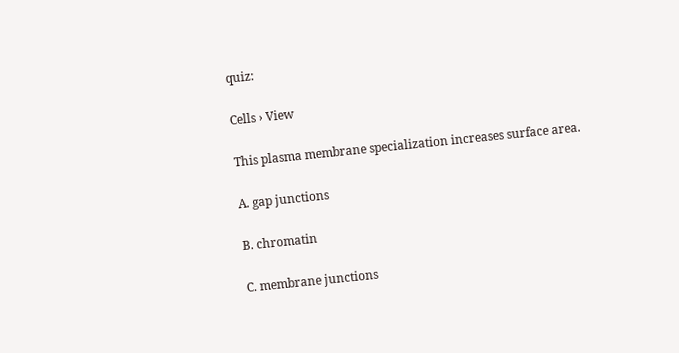quiz:

Cells › View

This plasma membrane specialization increases surface area.

A. gap junctions

B. chromatin

C. membrane junctions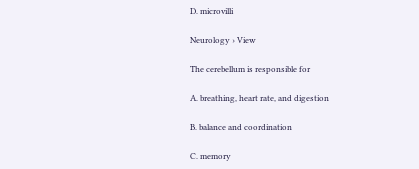D. microvilli

Neurology › View

The cerebellum is responsible for

A. breathing, heart rate, and digestion

B. balance and coordination

C. memory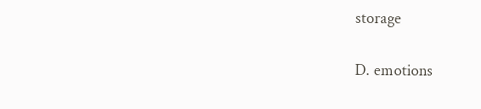storage

D. emotions